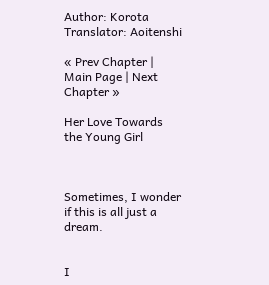Author: Korota
Translator: Aoitenshi

« Prev Chapter | Main Page | Next Chapter »

Her Love Towards the Young Girl



Sometimes, I wonder if this is all just a dream.


I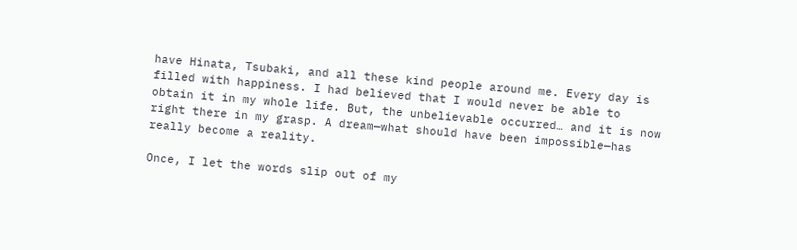have Hinata, Tsubaki, and all these kind people around me. Every day is filled with happiness. I had believed that I would never be able to obtain it in my whole life. But, the unbelievable occurred… and it is now right there in my grasp. A dream—what should have been impossible—has really become a reality.

Once, I let the words slip out of my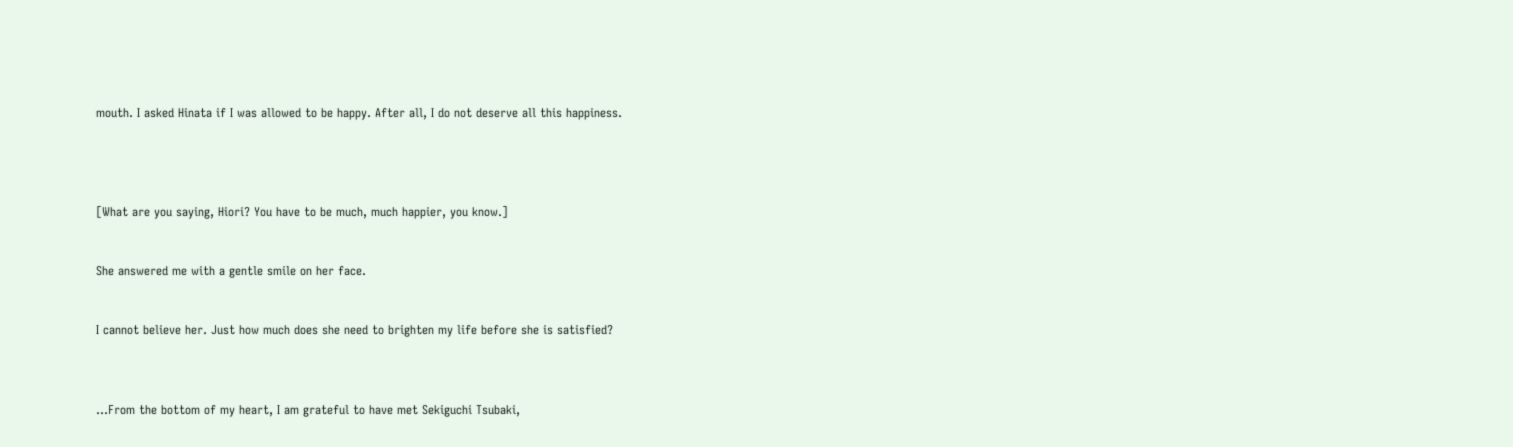mouth. I asked Hinata if I was allowed to be happy. After all, I do not deserve all this happiness.




[What are you saying, Hiori? You have to be much, much happier, you know.]


She answered me with a gentle smile on her face.


I cannot believe her. Just how much does she need to brighten my life before she is satisfied?



…From the bottom of my heart, I am grateful to have met Sekiguchi Tsubaki,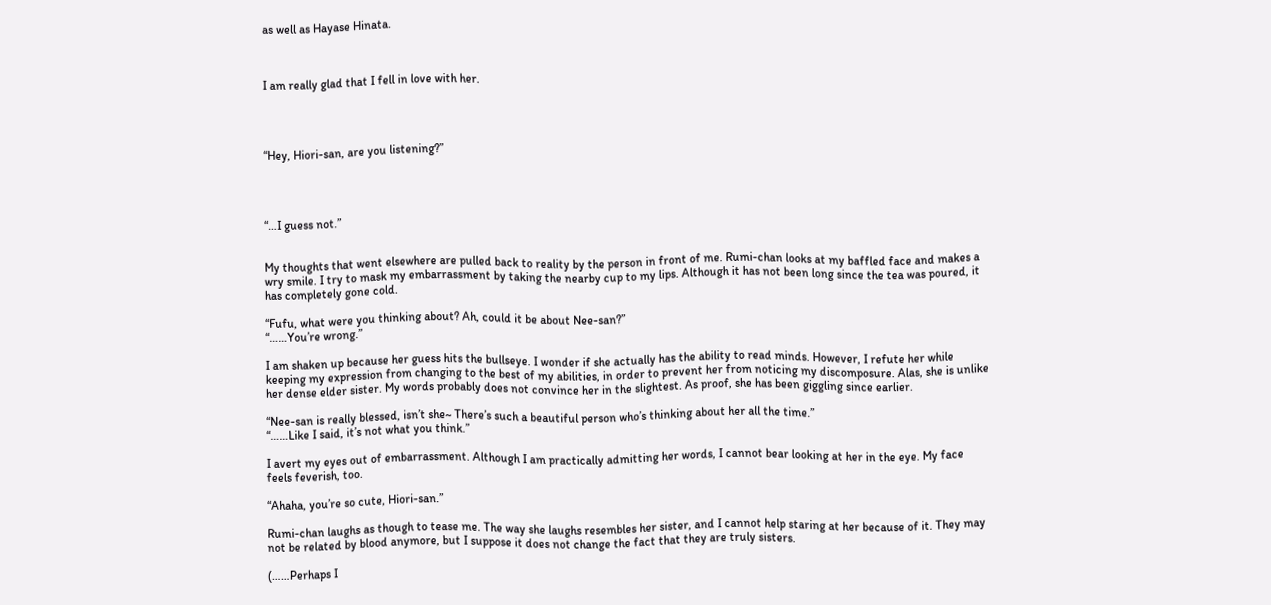as well as Hayase Hinata.



I am really glad that I fell in love with her.




“Hey, Hiori-san, are you listening?”




“…I guess not.”


My thoughts that went elsewhere are pulled back to reality by the person in front of me. Rumi-chan looks at my baffled face and makes a wry smile. I try to mask my embarrassment by taking the nearby cup to my lips. Although it has not been long since the tea was poured, it has completely gone cold.

“Fufu, what were you thinking about? Ah, could it be about Nee-san?”
“……You’re wrong.”

I am shaken up because her guess hits the bullseye. I wonder if she actually has the ability to read minds. However, I refute her while keeping my expression from changing to the best of my abilities, in order to prevent her from noticing my discomposure. Alas, she is unlike her dense elder sister. My words probably does not convince her in the slightest. As proof, she has been giggling since earlier.

“Nee-san is really blessed, isn’t she~ There’s such a beautiful person who’s thinking about her all the time.”
“……Like I said, it’s not what you think.”

I avert my eyes out of embarrassment. Although I am practically admitting her words, I cannot bear looking at her in the eye. My face feels feverish, too.

“Ahaha, you’re so cute, Hiori-san.”

Rumi-chan laughs as though to tease me. The way she laughs resembles her sister, and I cannot help staring at her because of it. They may not be related by blood anymore, but I suppose it does not change the fact that they are truly sisters.

(……Perhaps I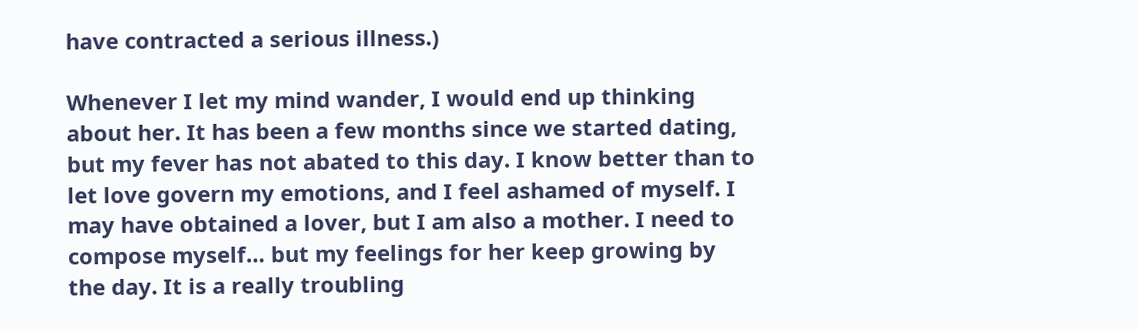have contracted a serious illness.)

Whenever I let my mind wander, I would end up thinking about her. It has been a few months since we started dating, but my fever has not abated to this day. I know better than to let love govern my emotions, and I feel ashamed of myself. I may have obtained a lover, but I am also a mother. I need to compose myself… but my feelings for her keep growing by the day. It is a really troubling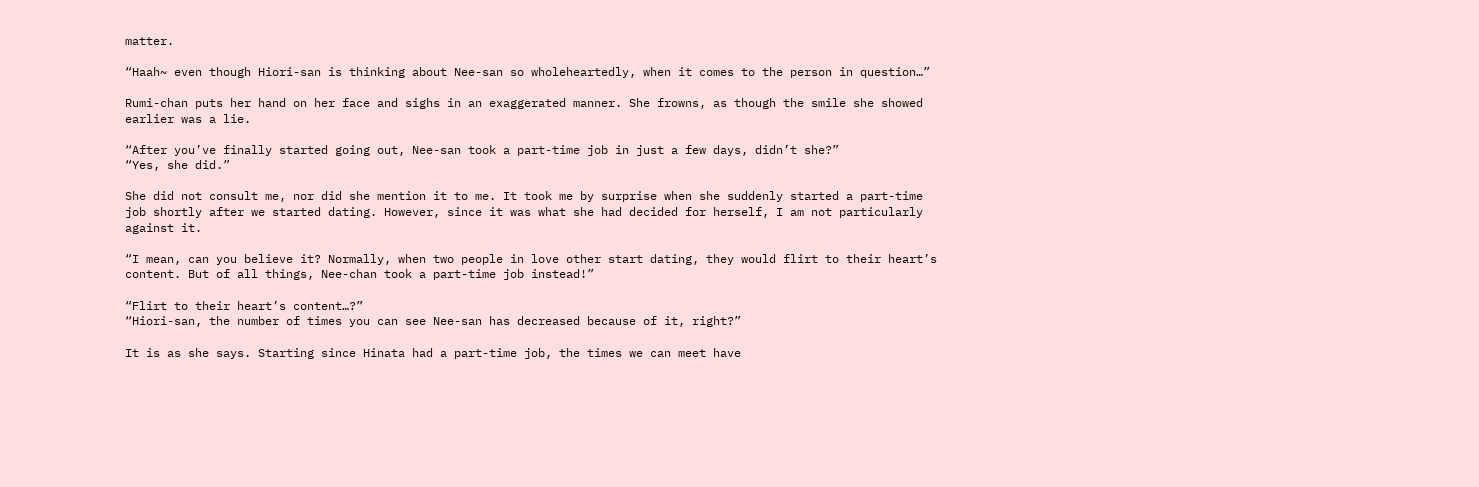matter.

“Haah~ even though Hiori-san is thinking about Nee-san so wholeheartedly, when it comes to the person in question…”

Rumi-chan puts her hand on her face and sighs in an exaggerated manner. She frowns, as though the smile she showed earlier was a lie.

“After you’ve finally started going out, Nee-san took a part-time job in just a few days, didn’t she?”
“Yes, she did.”

She did not consult me, nor did she mention it to me. It took me by surprise when she suddenly started a part-time job shortly after we started dating. However, since it was what she had decided for herself, I am not particularly against it.

“I mean, can you believe it? Normally, when two people in love other start dating, they would flirt to their heart’s content. But of all things, Nee-chan took a part-time job instead!”

“Flirt to their heart’s content…?”
“Hiori-san, the number of times you can see Nee-san has decreased because of it, right?”

It is as she says. Starting since Hinata had a part-time job, the times we can meet have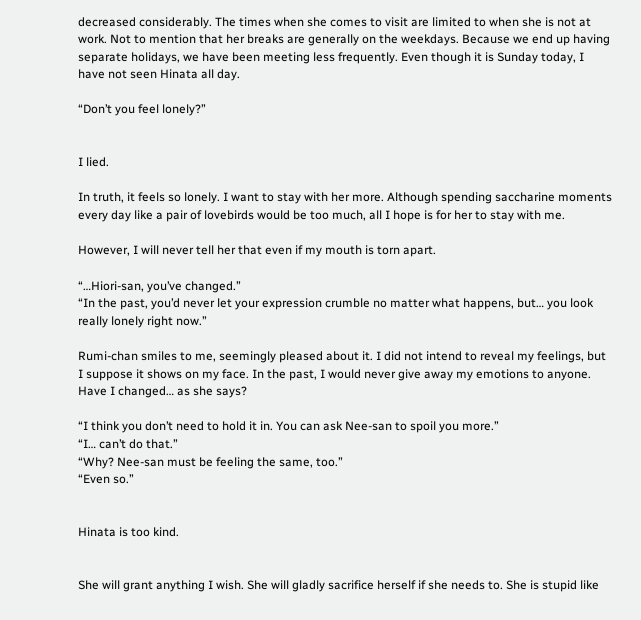decreased considerably. The times when she comes to visit are limited to when she is not at work. Not to mention that her breaks are generally on the weekdays. Because we end up having separate holidays, we have been meeting less frequently. Even though it is Sunday today, I have not seen Hinata all day.

“Don’t you feel lonely?”


I lied.

In truth, it feels so lonely. I want to stay with her more. Although spending saccharine moments every day like a pair of lovebirds would be too much, all I hope is for her to stay with me.

However, I will never tell her that even if my mouth is torn apart.

“…Hiori-san, you’ve changed.”
“In the past, you’d never let your expression crumble no matter what happens, but… you look really lonely right now.”

Rumi-chan smiles to me, seemingly pleased about it. I did not intend to reveal my feelings, but I suppose it shows on my face. In the past, I would never give away my emotions to anyone. Have I changed… as she says?

“I think you don’t need to hold it in. You can ask Nee-san to spoil you more.”
“I… can’t do that.”
“Why? Nee-san must be feeling the same, too.”
“Even so.”


Hinata is too kind.


She will grant anything I wish. She will gladly sacrifice herself if she needs to. She is stupid like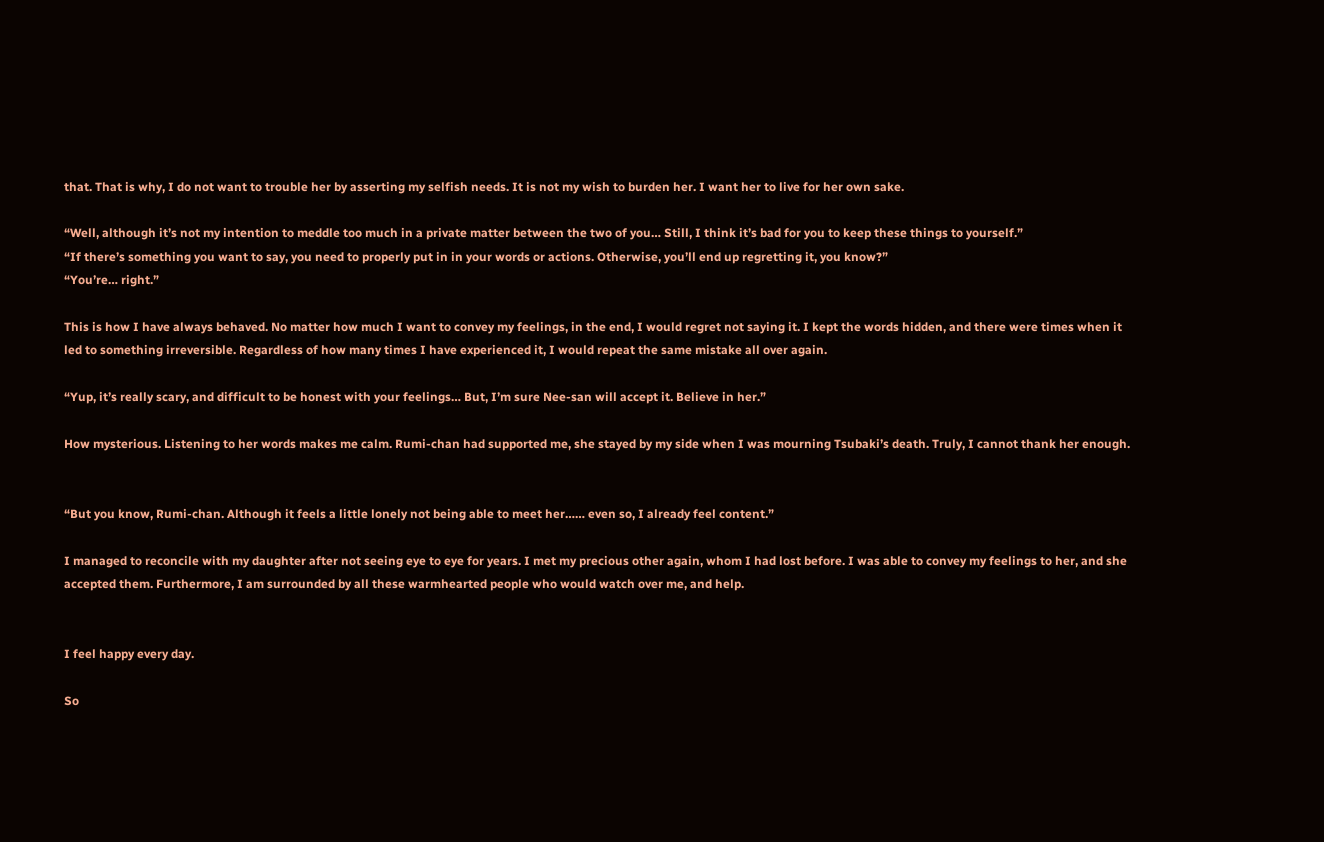that. That is why, I do not want to trouble her by asserting my selfish needs. It is not my wish to burden her. I want her to live for her own sake.

“Well, although it’s not my intention to meddle too much in a private matter between the two of you… Still, I think it’s bad for you to keep these things to yourself.”
“If there’s something you want to say, you need to properly put in in your words or actions. Otherwise, you’ll end up regretting it, you know?”
“You’re… right.”

This is how I have always behaved. No matter how much I want to convey my feelings, in the end, I would regret not saying it. I kept the words hidden, and there were times when it led to something irreversible. Regardless of how many times I have experienced it, I would repeat the same mistake all over again.

“Yup, it’s really scary, and difficult to be honest with your feelings… But, I’m sure Nee-san will accept it. Believe in her.”

How mysterious. Listening to her words makes me calm. Rumi-chan had supported me, she stayed by my side when I was mourning Tsubaki’s death. Truly, I cannot thank her enough.


“But you know, Rumi-chan. Although it feels a little lonely not being able to meet her…… even so, I already feel content.”

I managed to reconcile with my daughter after not seeing eye to eye for years. I met my precious other again, whom I had lost before. I was able to convey my feelings to her, and she accepted them. Furthermore, I am surrounded by all these warmhearted people who would watch over me, and help.


I feel happy every day.

So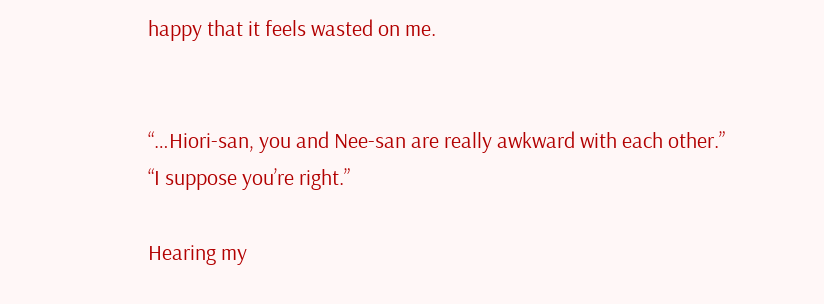happy that it feels wasted on me.


“…Hiori-san, you and Nee-san are really awkward with each other.”
“I suppose you’re right.”

Hearing my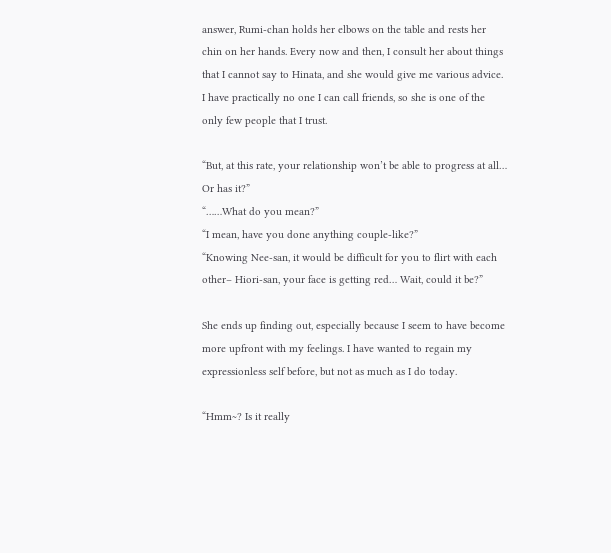answer, Rumi-chan holds her elbows on the table and rests her chin on her hands. Every now and then, I consult her about things that I cannot say to Hinata, and she would give me various advice. I have practically no one I can call friends, so she is one of the only few people that I trust.

“But, at this rate, your relationship won’t be able to progress at all… Or has it?”
“……What do you mean?”
“I mean, have you done anything couple-like?”
“Knowing Nee-san, it would be difficult for you to flirt with each other– Hiori-san, your face is getting red… Wait, could it be?”

She ends up finding out, especially because I seem to have become more upfront with my feelings. I have wanted to regain my expressionless self before, but not as much as I do today.

“Hmm~? Is it really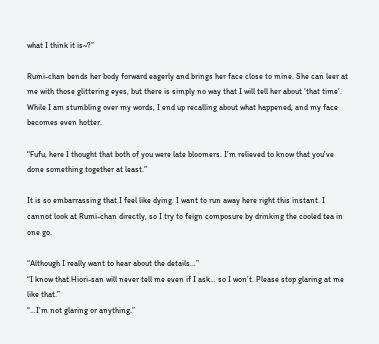what I think it is~?”

Rumi-chan bends her body forward eagerly and brings her face close to mine. She can leer at me with those glittering eyes, but there is simply no way that I will tell her about ‘that time’. While I am stumbling over my words, I end up recalling about what happened, and my face becomes even hotter.

“Fufu, here I thought that both of you were late bloomers. I’m relieved to know that you’ve done something together at least.”

It is so embarrassing that I feel like dying. I want to run away here right this instant. I cannot look at Rumi-chan directly, so I try to feign composure by drinking the cooled tea in one go.

“Although I really want to hear about the details…”
“I know that Hiori-san will never tell me even if I ask… so I won’t. Please stop glaring at me like that.”
“…I’m not glaring or anything.”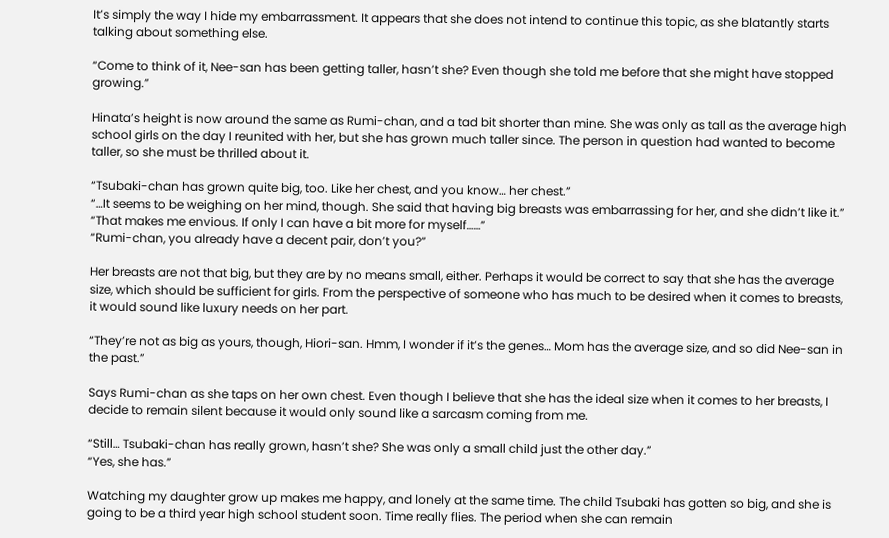It’s simply the way I hide my embarrassment. It appears that she does not intend to continue this topic, as she blatantly starts talking about something else.

“Come to think of it, Nee-san has been getting taller, hasn’t she? Even though she told me before that she might have stopped growing.”

Hinata’s height is now around the same as Rumi-chan, and a tad bit shorter than mine. She was only as tall as the average high school girls on the day I reunited with her, but she has grown much taller since. The person in question had wanted to become taller, so she must be thrilled about it.

“Tsubaki-chan has grown quite big, too. Like her chest, and you know… her chest.”
“…It seems to be weighing on her mind, though. She said that having big breasts was embarrassing for her, and she didn’t like it.”
“That makes me envious. If only I can have a bit more for myself……”
“Rumi-chan, you already have a decent pair, don’t you?”

Her breasts are not that big, but they are by no means small, either. Perhaps it would be correct to say that she has the average size, which should be sufficient for girls. From the perspective of someone who has much to be desired when it comes to breasts, it would sound like luxury needs on her part.

“They’re not as big as yours, though, Hiori-san. Hmm, I wonder if it’s the genes… Mom has the average size, and so did Nee-san in the past.”

Says Rumi-chan as she taps on her own chest. Even though I believe that she has the ideal size when it comes to her breasts, I decide to remain silent because it would only sound like a sarcasm coming from me.

“Still… Tsubaki-chan has really grown, hasn’t she? She was only a small child just the other day.”
“Yes, she has.”

Watching my daughter grow up makes me happy, and lonely at the same time. The child Tsubaki has gotten so big, and she is going to be a third year high school student soon. Time really flies. The period when she can remain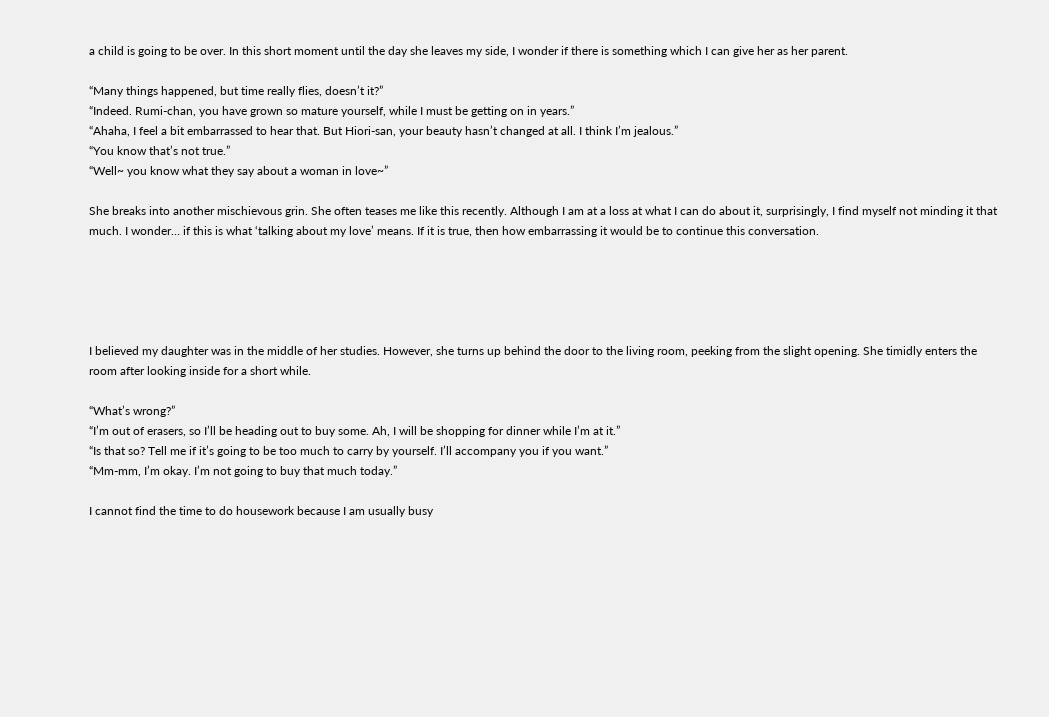a child is going to be over. In this short moment until the day she leaves my side, I wonder if there is something which I can give her as her parent.

“Many things happened, but time really flies, doesn’t it?”
“Indeed. Rumi-chan, you have grown so mature yourself, while I must be getting on in years.”
“Ahaha, I feel a bit embarrassed to hear that. But Hiori-san, your beauty hasn’t changed at all. I think I’m jealous.”
“You know that’s not true.”
“Well~ you know what they say about a woman in love~”

She breaks into another mischievous grin. She often teases me like this recently. Although I am at a loss at what I can do about it, surprisingly, I find myself not minding it that much. I wonder… if this is what ‘talking about my love’ means. If it is true, then how embarrassing it would be to continue this conversation.





I believed my daughter was in the middle of her studies. However, she turns up behind the door to the living room, peeking from the slight opening. She timidly enters the room after looking inside for a short while.

“What’s wrong?”
“I’m out of erasers, so I’ll be heading out to buy some. Ah, I will be shopping for dinner while I’m at it.”
“Is that so? Tell me if it’s going to be too much to carry by yourself. I’ll accompany you if you want.”
“Mm-mm, I’m okay. I’m not going to buy that much today.”

I cannot find the time to do housework because I am usually busy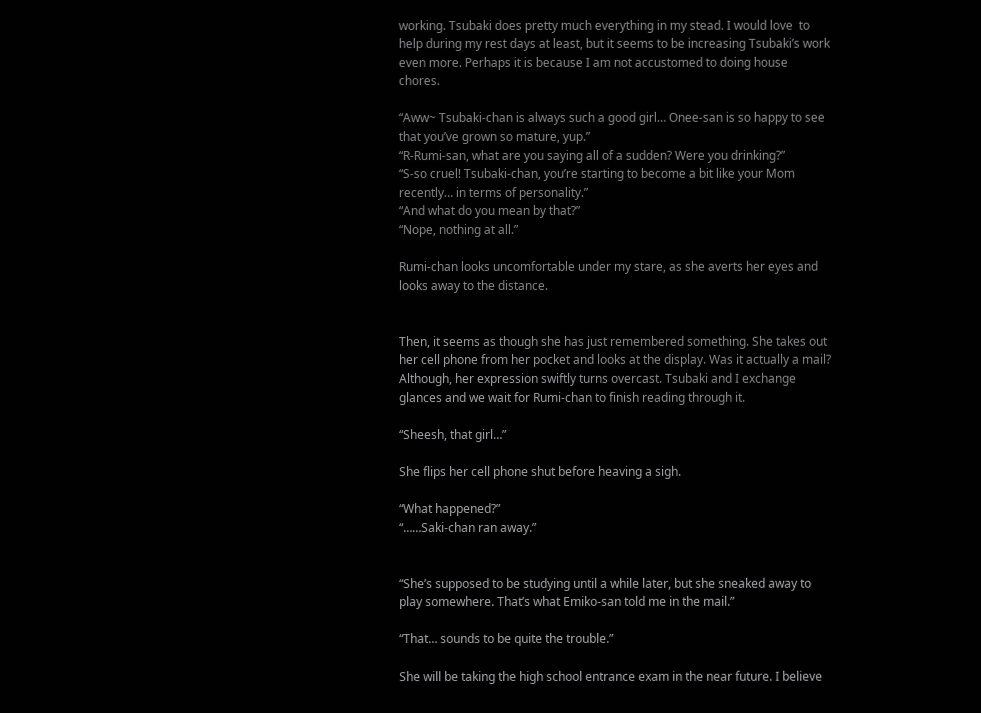working. Tsubaki does pretty much everything in my stead. I would love  to help during my rest days at least, but it seems to be increasing Tsubaki’s work even more. Perhaps it is because I am not accustomed to doing house chores.

“Aww~ Tsubaki-chan is always such a good girl… Onee-san is so happy to see that you’ve grown so mature, yup.”
“R-Rumi-san, what are you saying all of a sudden? Were you drinking?”
“S-so cruel! Tsubaki-chan, you’re starting to become a bit like your Mom recently… in terms of personality.”
“And what do you mean by that?”
“Nope, nothing at all.”

Rumi-chan looks uncomfortable under my stare, as she averts her eyes and looks away to the distance.


Then, it seems as though she has just remembered something. She takes out her cell phone from her pocket and looks at the display. Was it actually a mail? Although, her expression swiftly turns overcast. Tsubaki and I exchange glances and we wait for Rumi-chan to finish reading through it.

“Sheesh, that girl…”

She flips her cell phone shut before heaving a sigh.

“What happened?”
“……Saki-chan ran away.”


“She’s supposed to be studying until a while later, but she sneaked away to play somewhere. That’s what Emiko-san told me in the mail.”

“That… sounds to be quite the trouble.”

She will be taking the high school entrance exam in the near future. I believe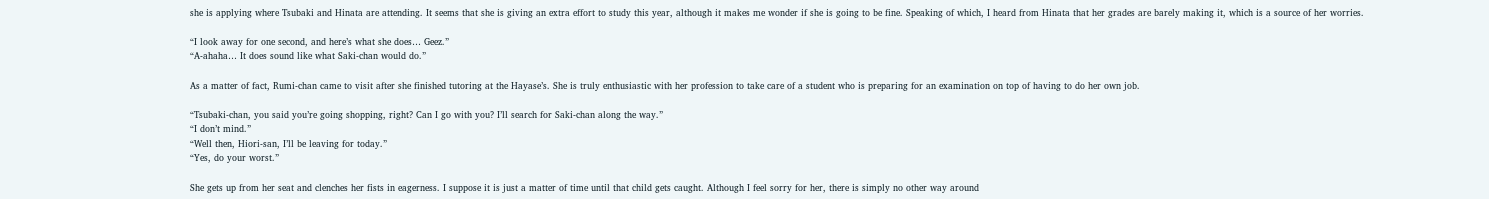she is applying where Tsubaki and Hinata are attending. It seems that she is giving an extra effort to study this year, although it makes me wonder if she is going to be fine. Speaking of which, I heard from Hinata that her grades are barely making it, which is a source of her worries.

“I look away for one second, and here’s what she does… Geez.”
“A-ahaha… It does sound like what Saki-chan would do.”

As a matter of fact, Rumi-chan came to visit after she finished tutoring at the Hayase’s. She is truly enthusiastic with her profession to take care of a student who is preparing for an examination on top of having to do her own job.

“Tsubaki-chan, you said you’re going shopping, right? Can I go with you? I’ll search for Saki-chan along the way.”
“I don’t mind.”
“Well then, Hiori-san, I’ll be leaving for today.”
“Yes, do your worst.”

She gets up from her seat and clenches her fists in eagerness. I suppose it is just a matter of time until that child gets caught. Although I feel sorry for her, there is simply no other way around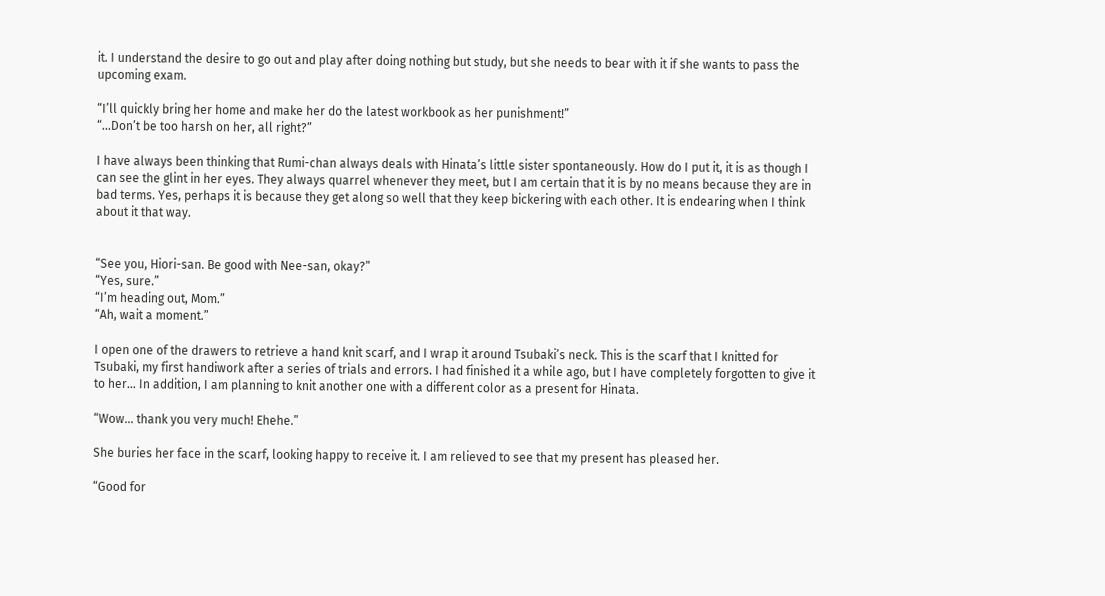it. I understand the desire to go out and play after doing nothing but study, but she needs to bear with it if she wants to pass the upcoming exam.

“I’ll quickly bring her home and make her do the latest workbook as her punishment!”
“…Don’t be too harsh on her, all right?”

I have always been thinking that Rumi-chan always deals with Hinata’s little sister spontaneously. How do I put it, it is as though I can see the glint in her eyes. They always quarrel whenever they meet, but I am certain that it is by no means because they are in bad terms. Yes, perhaps it is because they get along so well that they keep bickering with each other. It is endearing when I think about it that way.


“See you, Hiori-san. Be good with Nee-san, okay?”
“Yes, sure.”
“I’m heading out, Mom.”
“Ah, wait a moment.”

I open one of the drawers to retrieve a hand knit scarf, and I wrap it around Tsubaki’s neck. This is the scarf that I knitted for Tsubaki, my first handiwork after a series of trials and errors. I had finished it a while ago, but I have completely forgotten to give it to her… In addition, I am planning to knit another one with a different color as a present for Hinata.

“Wow… thank you very much! Ehehe.”

She buries her face in the scarf, looking happy to receive it. I am relieved to see that my present has pleased her.

“Good for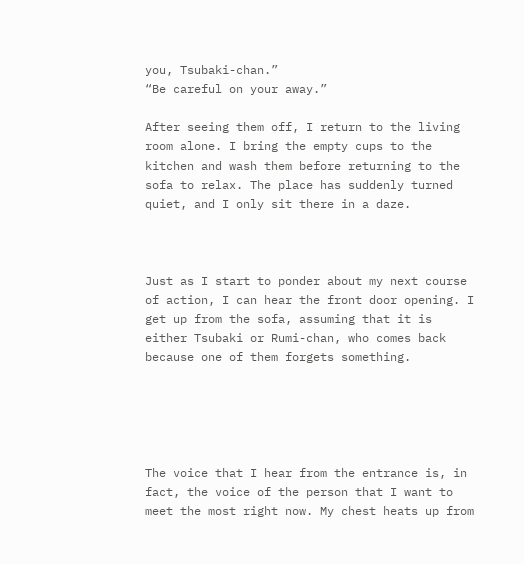you, Tsubaki-chan.”
“Be careful on your away.”

After seeing them off, I return to the living room alone. I bring the empty cups to the kitchen and wash them before returning to the sofa to relax. The place has suddenly turned quiet, and I only sit there in a daze.



Just as I start to ponder about my next course of action, I can hear the front door opening. I get up from the sofa, assuming that it is either Tsubaki or Rumi-chan, who comes back because one of them forgets something.





The voice that I hear from the entrance is, in fact, the voice of the person that I want to meet the most right now. My chest heats up from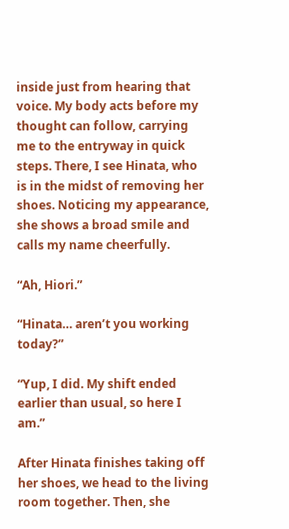inside just from hearing that voice. My body acts before my thought can follow, carrying me to the entryway in quick steps. There, I see Hinata, who is in the midst of removing her shoes. Noticing my appearance, she shows a broad smile and calls my name cheerfully.

“Ah, Hiori.”

“Hinata… aren’t you working today?”

“Yup, I did. My shift ended earlier than usual, so here I am.”

After Hinata finishes taking off her shoes, we head to the living room together. Then, she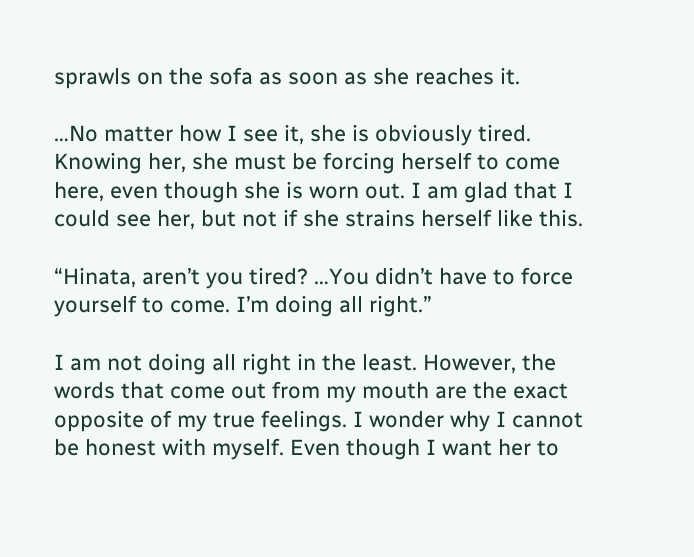sprawls on the sofa as soon as she reaches it.

…No matter how I see it, she is obviously tired. Knowing her, she must be forcing herself to come here, even though she is worn out. I am glad that I could see her, but not if she strains herself like this.

“Hinata, aren’t you tired? …You didn’t have to force yourself to come. I’m doing all right.”

I am not doing all right in the least. However, the words that come out from my mouth are the exact opposite of my true feelings. I wonder why I cannot be honest with myself. Even though I want her to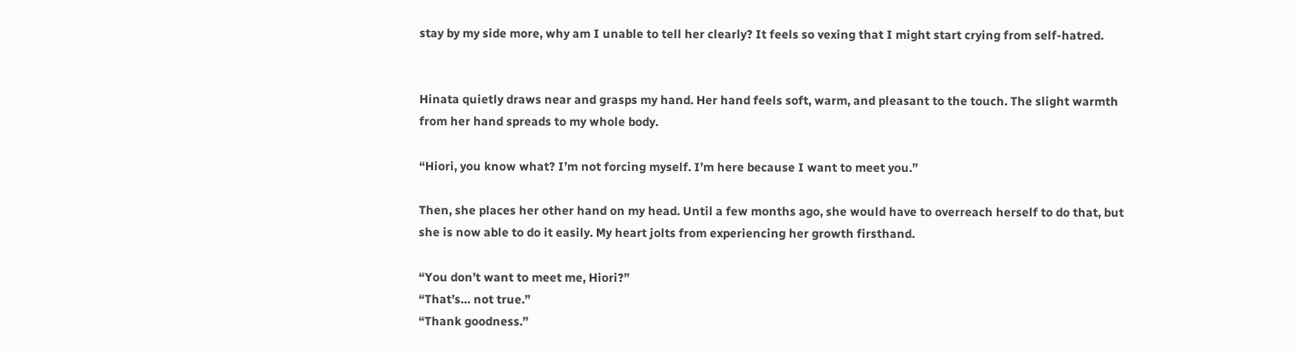stay by my side more, why am I unable to tell her clearly? It feels so vexing that I might start crying from self-hatred.


Hinata quietly draws near and grasps my hand. Her hand feels soft, warm, and pleasant to the touch. The slight warmth from her hand spreads to my whole body.

“Hiori, you know what? I’m not forcing myself. I’m here because I want to meet you.”

Then, she places her other hand on my head. Until a few months ago, she would have to overreach herself to do that, but she is now able to do it easily. My heart jolts from experiencing her growth firsthand.

“You don’t want to meet me, Hiori?”
“That’s… not true.”
“Thank goodness.”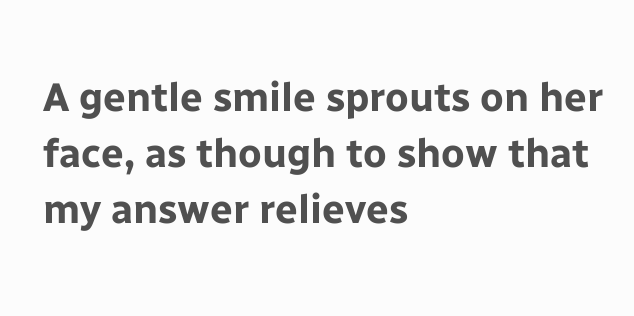A gentle smile sprouts on her face, as though to show that my answer relieves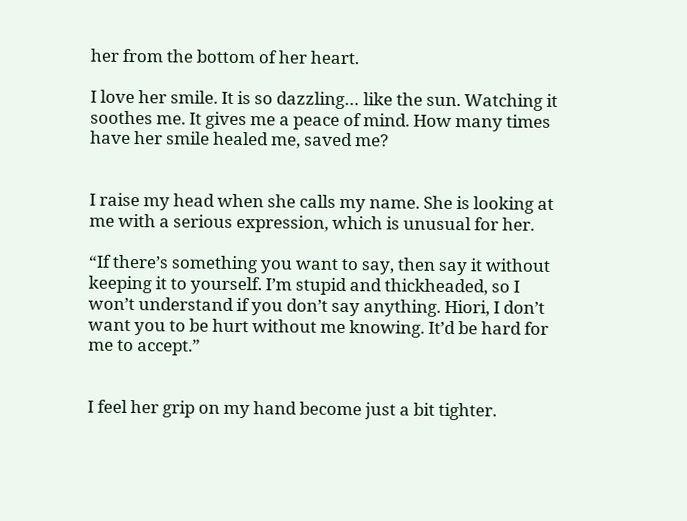her from the bottom of her heart.

I love her smile. It is so dazzling… like the sun. Watching it soothes me. It gives me a peace of mind. How many times have her smile healed me, saved me?


I raise my head when she calls my name. She is looking at me with a serious expression, which is unusual for her.

“If there’s something you want to say, then say it without keeping it to yourself. I’m stupid and thickheaded, so I won’t understand if you don’t say anything. Hiori, I don’t want you to be hurt without me knowing. It’d be hard for me to accept.”


I feel her grip on my hand become just a bit tighter.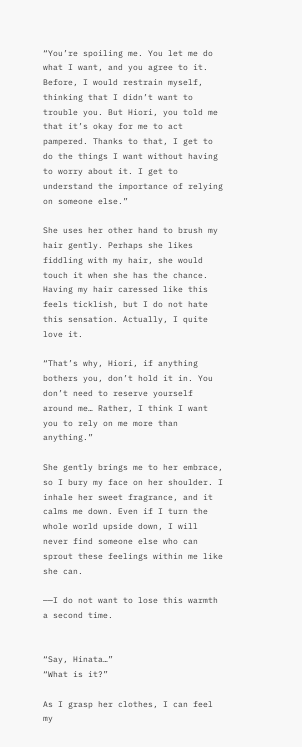“You’re spoiling me. You let me do what I want, and you agree to it. Before, I would restrain myself, thinking that I didn’t want to trouble you. But Hiori, you told me that it’s okay for me to act pampered. Thanks to that, I get to do the things I want without having to worry about it. I get to understand the importance of relying on someone else.”

She uses her other hand to brush my hair gently. Perhaps she likes fiddling with my hair, she would touch it when she has the chance. Having my hair caressed like this feels ticklish, but I do not hate this sensation. Actually, I quite love it.

“That’s why, Hiori, if anything bothers you, don’t hold it in. You don’t need to reserve yourself around me… Rather, I think I want you to rely on me more than anything.”

She gently brings me to her embrace, so I bury my face on her shoulder. I inhale her sweet fragrance, and it calms me down. Even if I turn the whole world upside down, I will never find someone else who can sprout these feelings within me like she can.

——I do not want to lose this warmth a second time.


“Say, Hinata…”
“What is it?”

As I grasp her clothes, I can feel my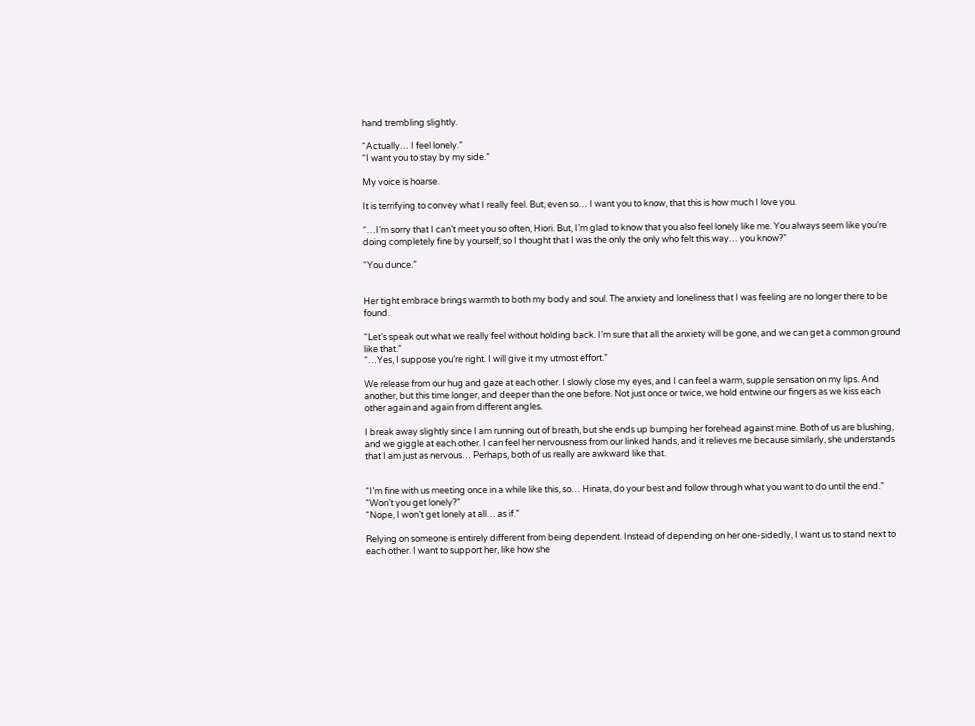hand trembling slightly.

“Actually… I feel lonely.”
“I want you to stay by my side.”

My voice is hoarse.

It is terrifying to convey what I really feel. But, even so… I want you to know, that this is how much I love you.

“…I’m sorry that I can’t meet you so often, Hiori. But, I’m glad to know that you also feel lonely like me. You always seem like you’re doing completely fine by yourself, so I thought that I was the only the only who felt this way… you know?”

“You dunce.”


Her tight embrace brings warmth to both my body and soul. The anxiety and loneliness that I was feeling are no longer there to be found.

“Let’s speak out what we really feel without holding back. I’m sure that all the anxiety will be gone, and we can get a common ground like that.”
“…Yes, I suppose you’re right. I will give it my utmost effort.”

We release from our hug and gaze at each other. I slowly close my eyes, and I can feel a warm, supple sensation on my lips. And another, but this time longer, and deeper than the one before. Not just once or twice, we hold entwine our fingers as we kiss each other again and again from different angles.

I break away slightly since I am running out of breath, but she ends up bumping her forehead against mine. Both of us are blushing, and we giggle at each other. I can feel her nervousness from our linked hands, and it relieves me because similarly, she understands that I am just as nervous… Perhaps, both of us really are awkward like that.


“I’m fine with us meeting once in a while like this, so… Hinata, do your best and follow through what you want to do until the end.”
“Won’t you get lonely?”
“Nope, I won’t get lonely at all… as if.”

Relying on someone is entirely different from being dependent. Instead of depending on her one-sidedly, I want us to stand next to each other. I want to support her, like how she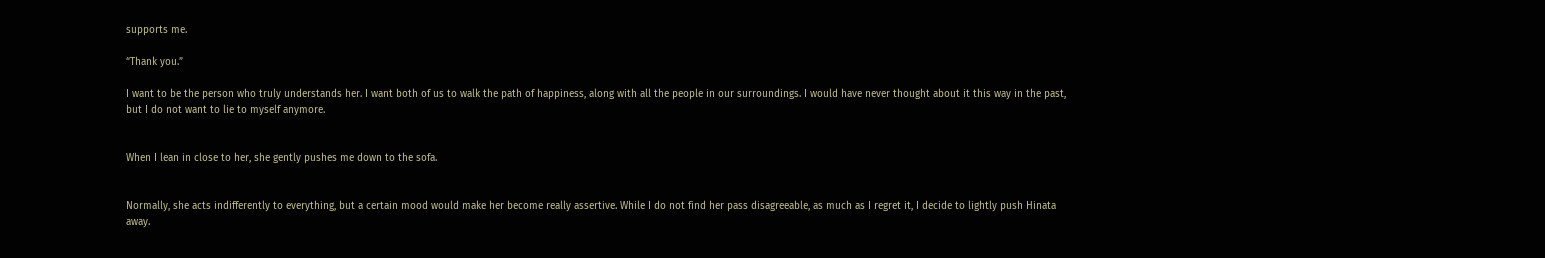supports me.

“Thank you.”

I want to be the person who truly understands her. I want both of us to walk the path of happiness, along with all the people in our surroundings. I would have never thought about it this way in the past, but I do not want to lie to myself anymore.


When I lean in close to her, she gently pushes me down to the sofa.


Normally, she acts indifferently to everything, but a certain mood would make her become really assertive. While I do not find her pass disagreeable, as much as I regret it, I decide to lightly push Hinata away.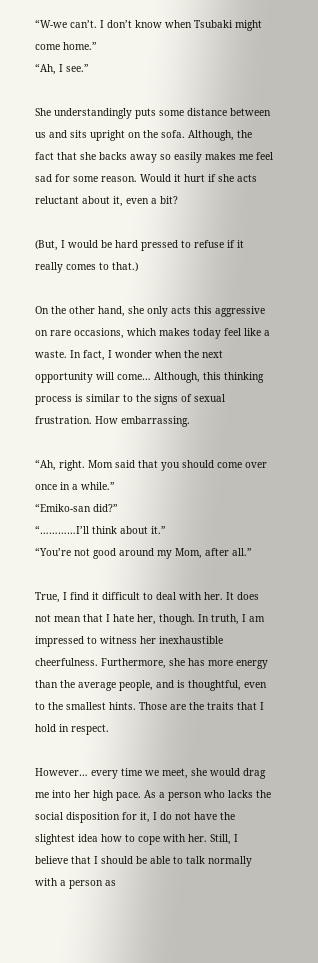“W-we can’t. I don’t know when Tsubaki might come home.”
“Ah, I see.”

She understandingly puts some distance between us and sits upright on the sofa. Although, the fact that she backs away so easily makes me feel sad for some reason. Would it hurt if she acts reluctant about it, even a bit?

(But, I would be hard pressed to refuse if it really comes to that.)

On the other hand, she only acts this aggressive on rare occasions, which makes today feel like a waste. In fact, I wonder when the next opportunity will come… Although, this thinking process is similar to the signs of sexual frustration. How embarrassing.

“Ah, right. Mom said that you should come over once in a while.”
“Emiko-san did?”
“…………I’ll think about it.”
“You’re not good around my Mom, after all.”

True, I find it difficult to deal with her. It does not mean that I hate her, though. In truth, I am impressed to witness her inexhaustible cheerfulness. Furthermore, she has more energy than the average people, and is thoughtful, even to the smallest hints. Those are the traits that I hold in respect.

However… every time we meet, she would drag me into her high pace. As a person who lacks the social disposition for it, I do not have the slightest idea how to cope with her. Still, I believe that I should be able to talk normally with a person as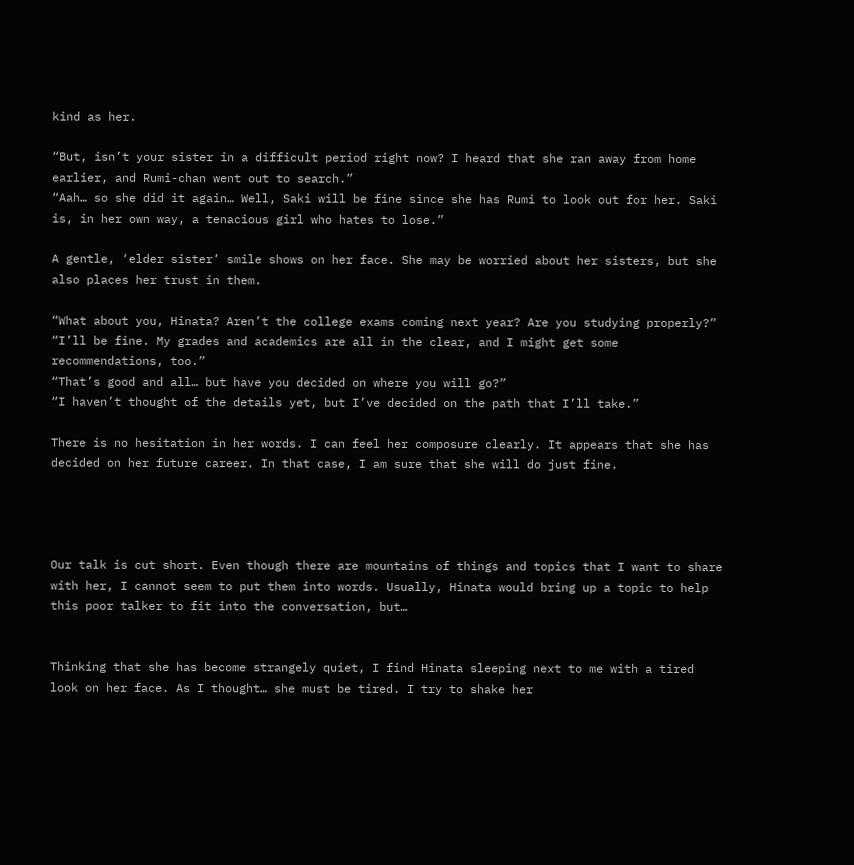kind as her.

“But, isn’t your sister in a difficult period right now? I heard that she ran away from home earlier, and Rumi-chan went out to search.”
“Aah… so she did it again… Well, Saki will be fine since she has Rumi to look out for her. Saki is, in her own way, a tenacious girl who hates to lose.”

A gentle, ‘elder sister’ smile shows on her face. She may be worried about her sisters, but she also places her trust in them.

“What about you, Hinata? Aren’t the college exams coming next year? Are you studying properly?”
“I’ll be fine. My grades and academics are all in the clear, and I might get some recommendations, too.”
“That’s good and all… but have you decided on where you will go?”
“I haven’t thought of the details yet, but I’ve decided on the path that I’ll take.”

There is no hesitation in her words. I can feel her composure clearly. It appears that she has decided on her future career. In that case, I am sure that she will do just fine.




Our talk is cut short. Even though there are mountains of things and topics that I want to share with her, I cannot seem to put them into words. Usually, Hinata would bring up a topic to help this poor talker to fit into the conversation, but…


Thinking that she has become strangely quiet, I find Hinata sleeping next to me with a tired look on her face. As I thought… she must be tired. I try to shake her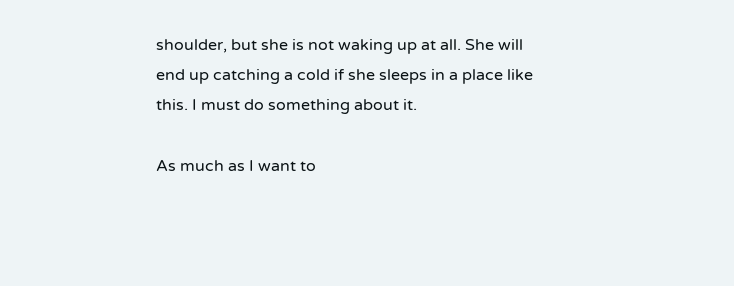shoulder, but she is not waking up at all. She will end up catching a cold if she sleeps in a place like this. I must do something about it.

As much as I want to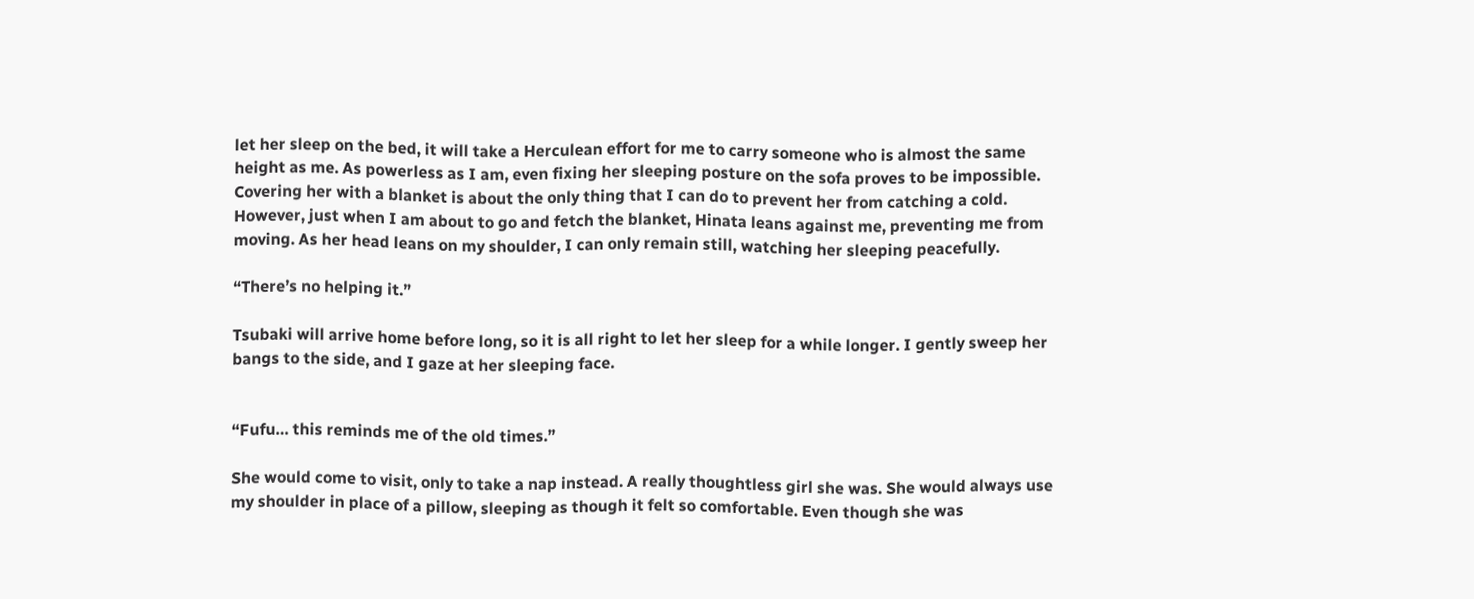let her sleep on the bed, it will take a Herculean effort for me to carry someone who is almost the same height as me. As powerless as I am, even fixing her sleeping posture on the sofa proves to be impossible. Covering her with a blanket is about the only thing that I can do to prevent her from catching a cold. However, just when I am about to go and fetch the blanket, Hinata leans against me, preventing me from moving. As her head leans on my shoulder, I can only remain still, watching her sleeping peacefully.

“There’s no helping it.”

Tsubaki will arrive home before long, so it is all right to let her sleep for a while longer. I gently sweep her bangs to the side, and I gaze at her sleeping face.


“Fufu… this reminds me of the old times.”

She would come to visit, only to take a nap instead. A really thoughtless girl she was. She would always use my shoulder in place of a pillow, sleeping as though it felt so comfortable. Even though she was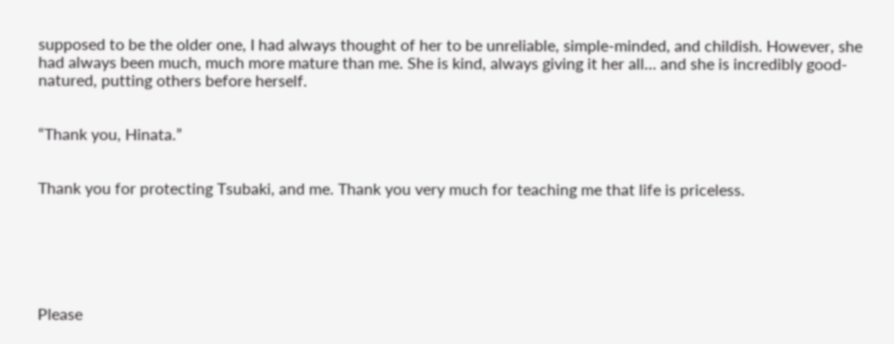supposed to be the older one, I had always thought of her to be unreliable, simple-minded, and childish. However, she had always been much, much more mature than me. She is kind, always giving it her all… and she is incredibly good-natured, putting others before herself.


“Thank you, Hinata.”


Thank you for protecting Tsubaki, and me. Thank you very much for teaching me that life is priceless.






Please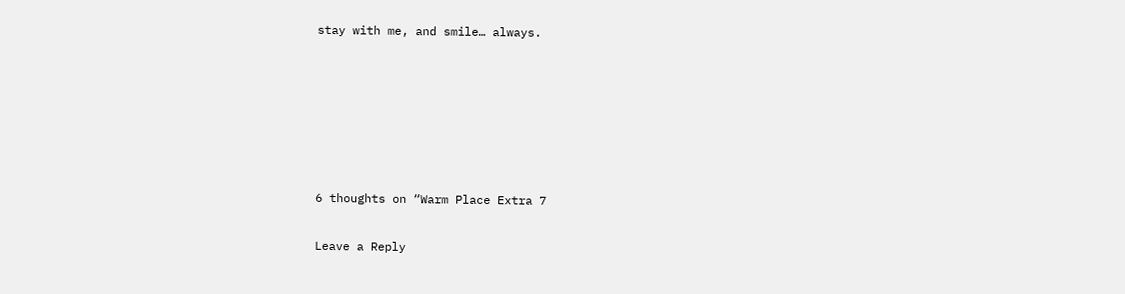stay with me, and smile… always.






6 thoughts on “Warm Place Extra 7

Leave a Reply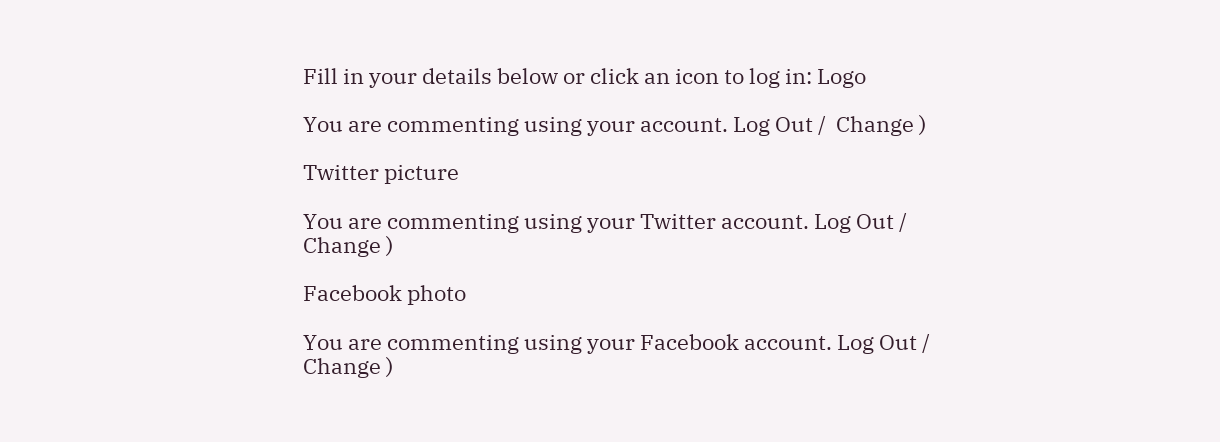Fill in your details below or click an icon to log in: Logo

You are commenting using your account. Log Out /  Change )

Twitter picture

You are commenting using your Twitter account. Log Out /  Change )

Facebook photo

You are commenting using your Facebook account. Log Out /  Change )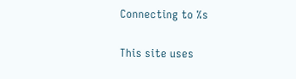Connecting to %s

This site uses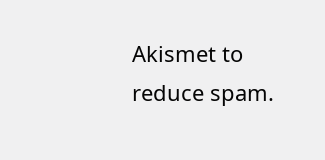Akismet to reduce spam.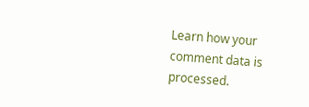Learn how your comment data is processed.